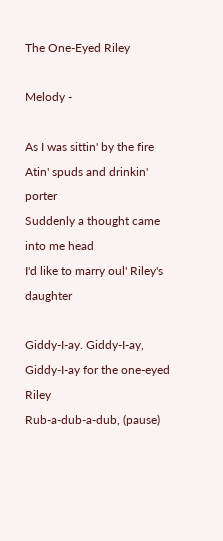The One-Eyed Riley

Melody -

As I was sittin' by the fire
Atin' spuds and drinkin' porter
Suddenly a thought came into me head
I'd like to marry oul' Riley's daughter

Giddy-I-ay. Giddy-I-ay,
Giddy-I-ay for the one-eyed Riley
Rub-a-dub-a-dub, (pause)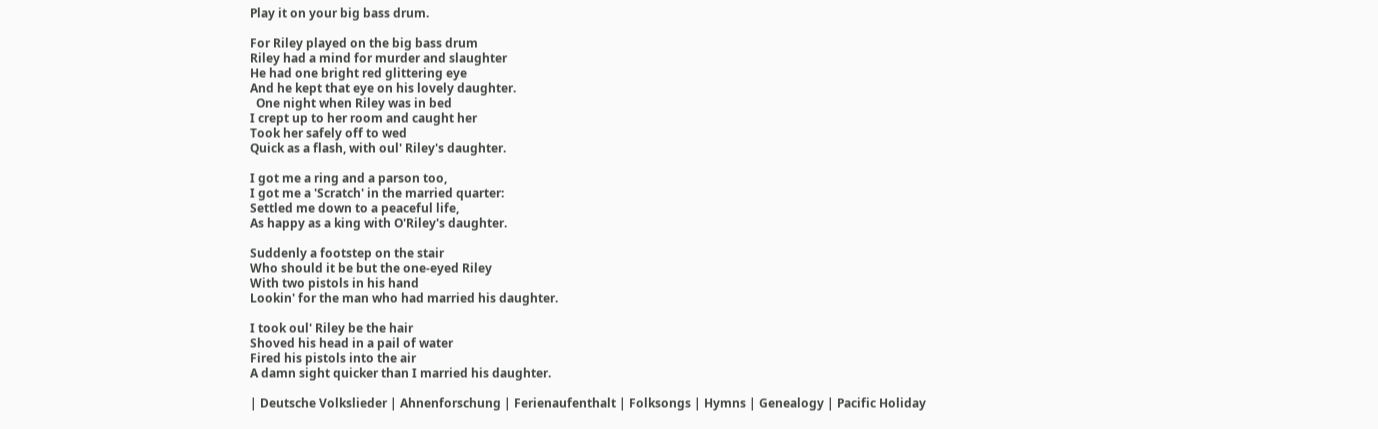Play it on your big bass drum.

For Riley played on the big bass drum
Riley had a mind for murder and slaughter
He had one bright red glittering eye
And he kept that eye on his lovely daughter.
  One night when Riley was in bed
I crept up to her room and caught her
Took her safely off to wed
Quick as a flash, with oul' Riley's daughter.

I got me a ring and a parson too,
I got me a 'Scratch' in the married quarter:
Settled me down to a peaceful life,
As happy as a king with O'Riley's daughter.

Suddenly a footstep on the stair
Who should it be but the one-eyed Riley
With two pistols in his hand
Lookin' for the man who had married his daughter.

I took oul' Riley be the hair
Shoved his head in a pail of water
Fired his pistols into the air
A damn sight quicker than I married his daughter.

| Deutsche Volkslieder | Ahnenforschung | Ferienaufenthalt | Folksongs | Hymns | Genealogy | Pacific Holiday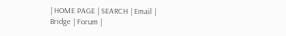| HOME PAGE | SEARCH | Email | Bridge | Forum |